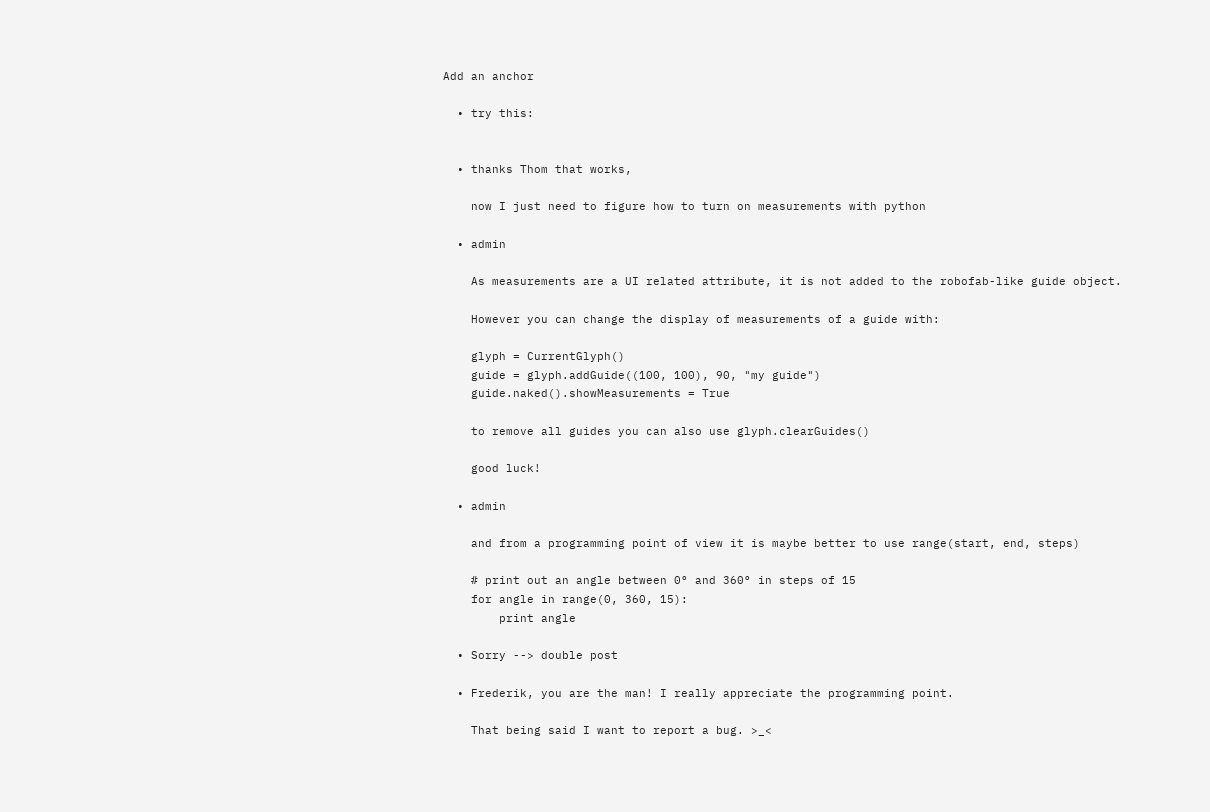Add an anchor

  • try this:


  • thanks Thom that works,

    now I just need to figure how to turn on measurements with python

  • admin

    As measurements are a UI related attribute, it is not added to the robofab-like guide object.

    However you can change the display of measurements of a guide with:

    glyph = CurrentGlyph()
    guide = glyph.addGuide((100, 100), 90, "my guide")
    guide.naked().showMeasurements = True

    to remove all guides you can also use glyph.clearGuides()

    good luck!

  • admin

    and from a programming point of view it is maybe better to use range(start, end, steps)

    # print out an angle between 0° and 360° in steps of 15
    for angle in range(0, 360, 15):
        print angle

  • Sorry --> double post

  • Frederik, you are the man! I really appreciate the programming point.

    That being said I want to report a bug. >_<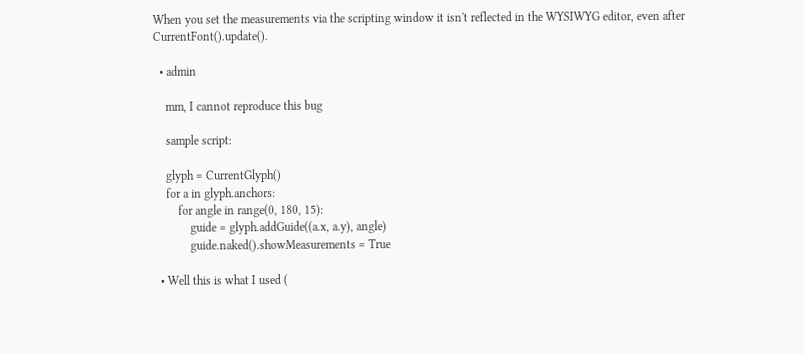When you set the measurements via the scripting window it isn't reflected in the WYSIWYG editor, even after CurrentFont().update().

  • admin

    mm, I cannot reproduce this bug

    sample script:

    glyph = CurrentGlyph()
    for a in glyph.anchors:
        for angle in range(0, 180, 15):
            guide = glyph.addGuide((a.x, a.y), angle)
            guide.naked().showMeasurements = True

  • Well this is what I used (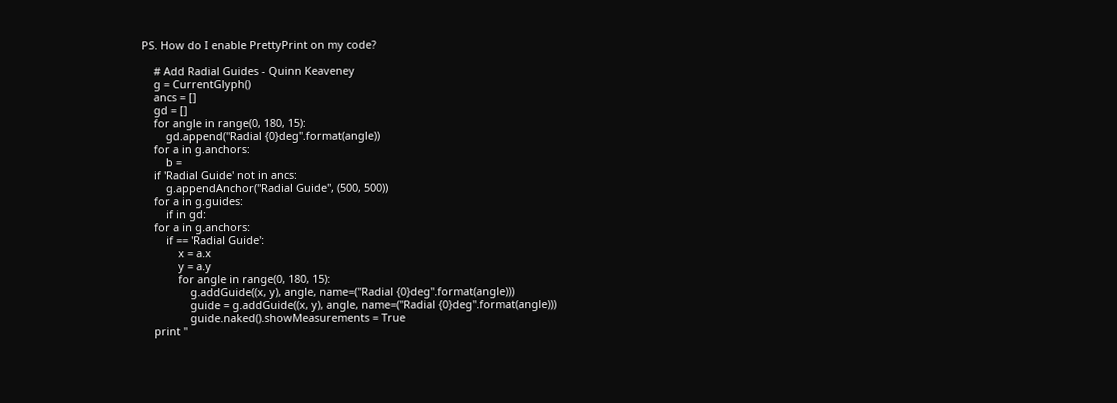PS. How do I enable PrettyPrint on my code?

    # Add Radial Guides - Quinn Keaveney
    g = CurrentGlyph()
    ancs = []
    gd = []
    for angle in range(0, 180, 15):
        gd.append("Radial {0}deg".format(angle))
    for a in g.anchors:
        b =
    if 'Radial Guide' not in ancs:
        g.appendAnchor("Radial Guide", (500, 500))
    for a in g.guides:
        if in gd:
    for a in g.anchors:
        if == 'Radial Guide':
            x = a.x
            y = a.y
            for angle in range(0, 180, 15):
                g.addGuide((x, y), angle, name=("Radial {0}deg".format(angle)))
                guide = g.addGuide((x, y), angle, name=("Radial {0}deg".format(angle)))
                guide.naked().showMeasurements = True
    print ''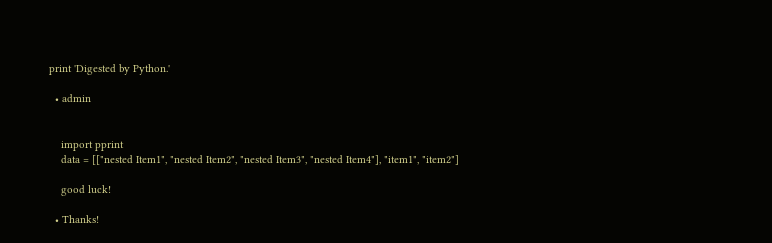print 'Digested by Python.'

  • admin


    import pprint
    data = [["nested Item1", "nested Item2", "nested Item3", "nested Item4"], "item1", "item2"]

    good luck!

  • Thanks!